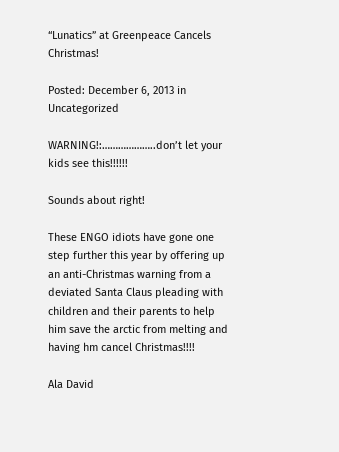“Lunatics” at Greenpeace Cancels Christmas!

Posted: December 6, 2013 in Uncategorized

WARNING!:………………..don’t let your kids see this!!!!!!

Sounds about right!

These ENGO idiots have gone one step further this year by offering up an anti-Christmas warning from a deviated Santa Claus pleading with children and their parents to help him save the arctic from melting and having hm cancel Christmas!!!!

Ala David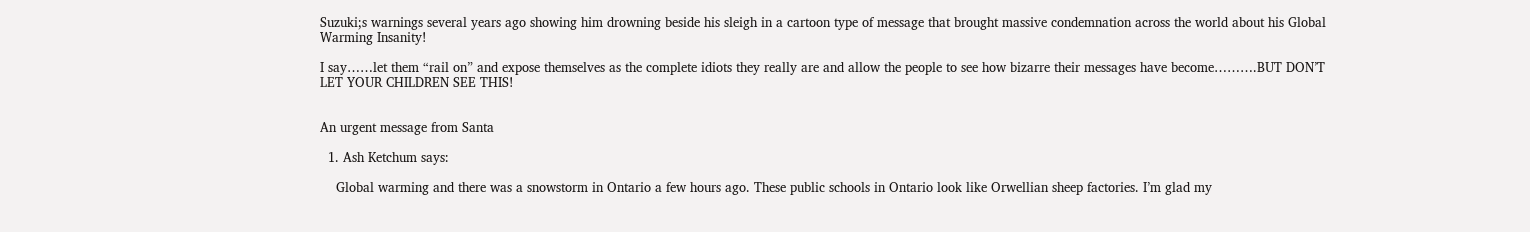Suzuki;s warnings several years ago showing him drowning beside his sleigh in a cartoon type of message that brought massive condemnation across the world about his Global Warming Insanity!

I say……let them “rail on” and expose themselves as the complete idiots they really are and allow the people to see how bizarre their messages have become……….BUT DON’T LET YOUR CHILDREN SEE THIS!


An urgent message from Santa

  1. Ash Ketchum says:

    Global warming and there was a snowstorm in Ontario a few hours ago. These public schools in Ontario look like Orwellian sheep factories. I’m glad my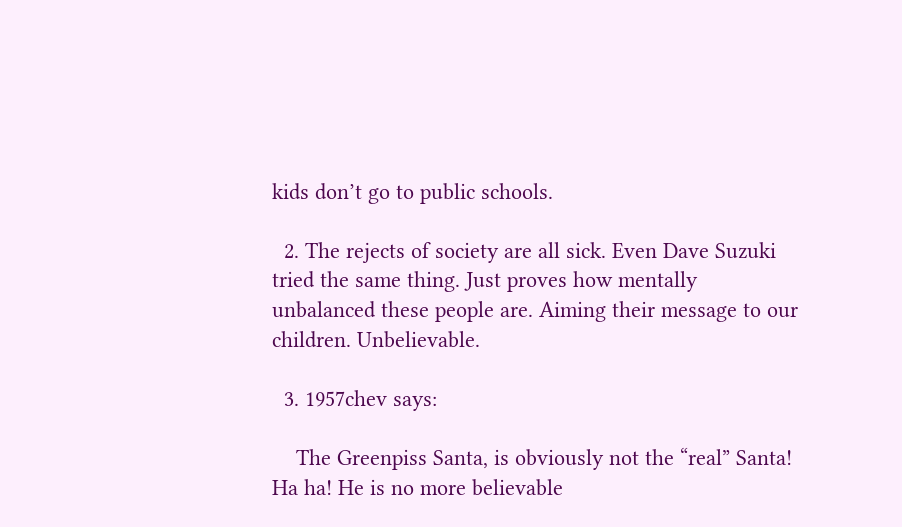kids don’t go to public schools.

  2. The rejects of society are all sick. Even Dave Suzuki tried the same thing. Just proves how mentally unbalanced these people are. Aiming their message to our children. Unbelievable.

  3. 1957chev says:

    The Greenpiss Santa, is obviously not the “real” Santa! Ha ha! He is no more believable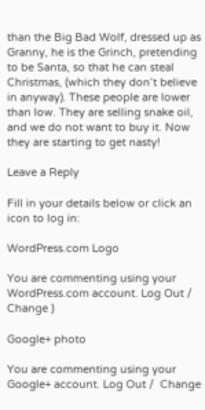than the Big Bad Wolf, dressed up as Granny, he is the Grinch, pretending to be Santa, so that he can steal Christmas, (which they don’t believe in anyway). These people are lower than low. They are selling snake oil, and we do not want to buy it. Now they are starting to get nasty!

Leave a Reply

Fill in your details below or click an icon to log in:

WordPress.com Logo

You are commenting using your WordPress.com account. Log Out /  Change )

Google+ photo

You are commenting using your Google+ account. Log Out /  Change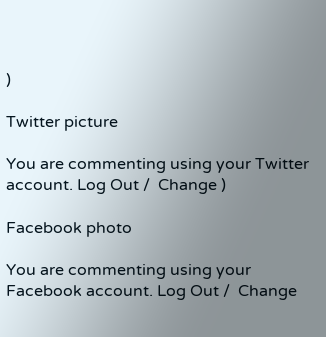)

Twitter picture

You are commenting using your Twitter account. Log Out /  Change )

Facebook photo

You are commenting using your Facebook account. Log Out /  Change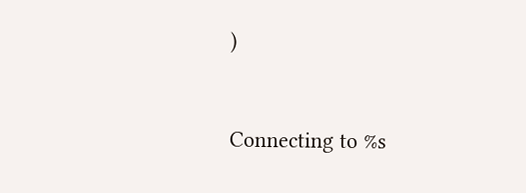)


Connecting to %s